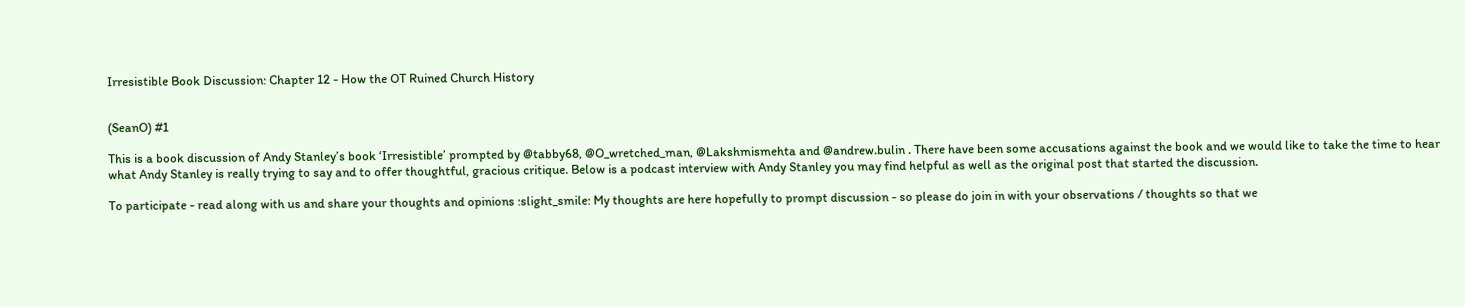Irresistible Book Discussion: Chapter 12 - How the OT Ruined Church History


(SeanO) #1

This is a book discussion of Andy Stanley’s book ‘Irresistible’ prompted by @tabby68, @O_wretched_man, @Lakshmismehta and @andrew.bulin . There have been some accusations against the book and we would like to take the time to hear what Andy Stanley is really trying to say and to offer thoughtful, gracious critique. Below is a podcast interview with Andy Stanley you may find helpful as well as the original post that started the discussion.

To participate - read along with us and share your thoughts and opinions :slight_smile: My thoughts are here hopefully to prompt discussion - so please do join in with your observations / thoughts so that we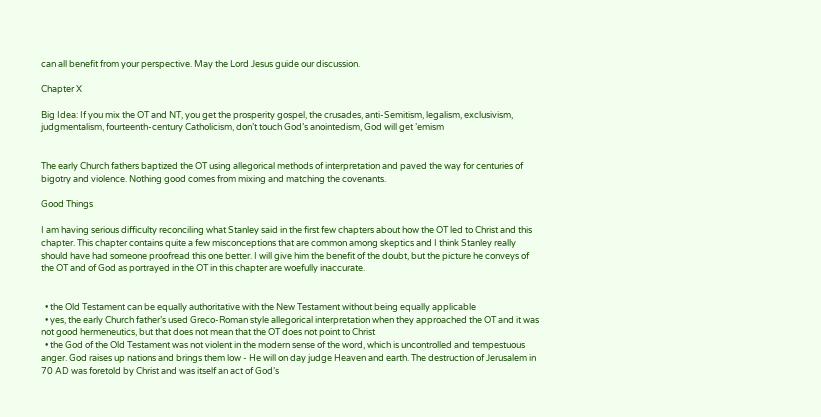can all benefit from your perspective. May the Lord Jesus guide our discussion.

Chapter X

Big Idea: If you mix the OT and NT, you get the prosperity gospel, the crusades, anti-Semitism, legalism, exclusivism, judgmentalism, fourteenth-century Catholicism, don’t touch God’s anointedism, God will get ’emism


The early Church fathers baptized the OT using allegorical methods of interpretation and paved the way for centuries of bigotry and violence. Nothing good comes from mixing and matching the covenants.

Good Things

I am having serious difficulty reconciling what Stanley said in the first few chapters about how the OT led to Christ and this chapter. This chapter contains quite a few misconceptions that are common among skeptics and I think Stanley really should have had someone proofread this one better. I will give him the benefit of the doubt, but the picture he conveys of the OT and of God as portrayed in the OT in this chapter are woefully inaccurate.


  • the Old Testament can be equally authoritative with the New Testament without being equally applicable
  • yes, the early Church father’s used Greco-Roman style allegorical interpretation when they approached the OT and it was not good hermeneutics, but that does not mean that the OT does not point to Christ
  • the God of the Old Testament was not violent in the modern sense of the word, which is uncontrolled and tempestuous anger. God raises up nations and brings them low - He will on day judge Heaven and earth. The destruction of Jerusalem in 70 AD was foretold by Christ and was itself an act of God’s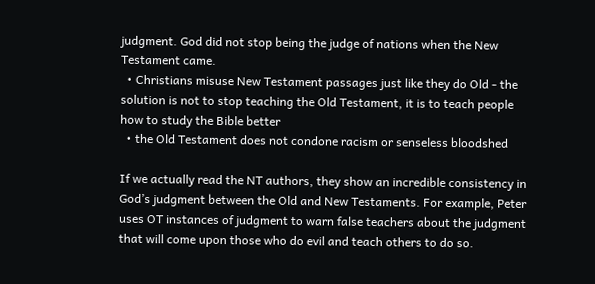judgment. God did not stop being the judge of nations when the New Testament came.
  • Christians misuse New Testament passages just like they do Old - the solution is not to stop teaching the Old Testament, it is to teach people how to study the Bible better
  • the Old Testament does not condone racism or senseless bloodshed

If we actually read the NT authors, they show an incredible consistency in God’s judgment between the Old and New Testaments. For example, Peter uses OT instances of judgment to warn false teachers about the judgment that will come upon those who do evil and teach others to do so.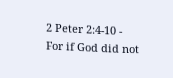2 Peter 2:4-10 - For if God did not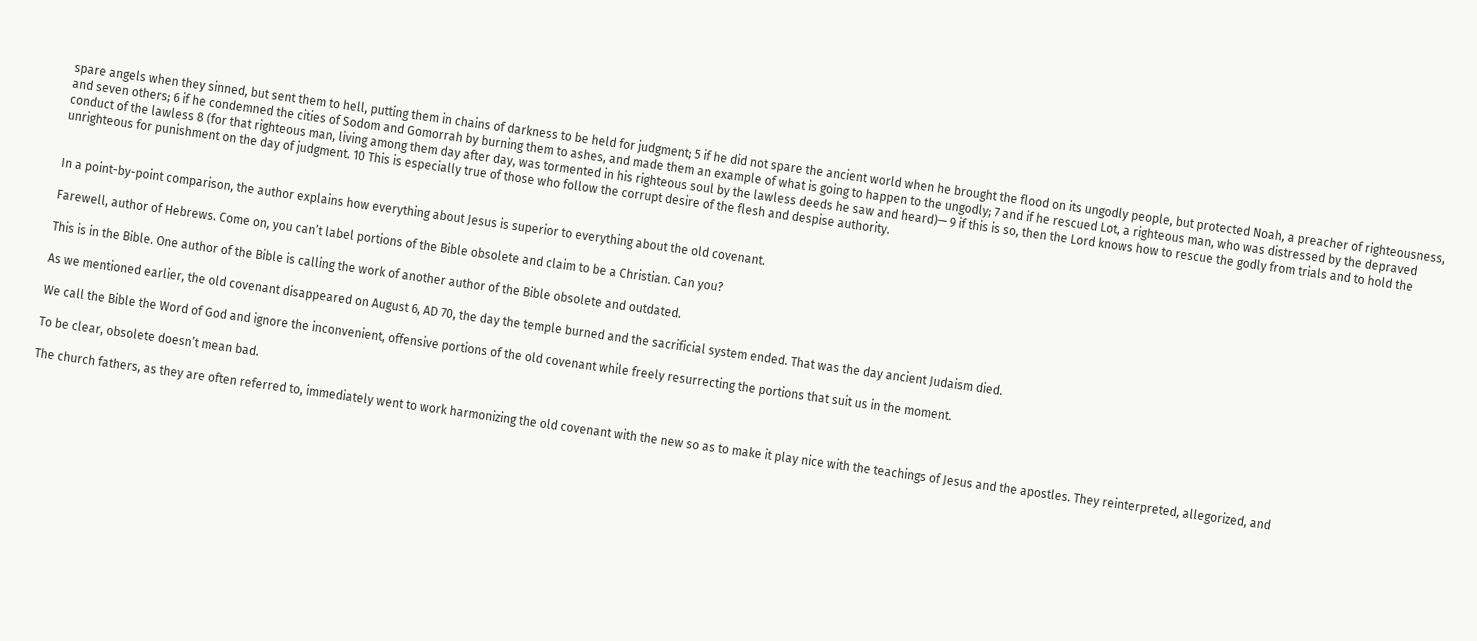spare angels when they sinned, but sent them to hell, putting them in chains of darkness to be held for judgment; 5 if he did not spare the ancient world when he brought the flood on its ungodly people, but protected Noah, a preacher of righteousness, and seven others; 6 if he condemned the cities of Sodom and Gomorrah by burning them to ashes, and made them an example of what is going to happen to the ungodly; 7 and if he rescued Lot, a righteous man, who was distressed by the depraved conduct of the lawless 8 (for that righteous man, living among them day after day, was tormented in his righteous soul by the lawless deeds he saw and heard)— 9 if this is so, then the Lord knows how to rescue the godly from trials and to hold the unrighteous for punishment on the day of judgment. 10 This is especially true of those who follow the corrupt desire of the flesh and despise authority.


In a point-by-point comparison, the author explains how everything about Jesus is superior to everything about the old covenant.

Farewell, author of Hebrews. Come on, you can’t label portions of the Bible obsolete and claim to be a Christian. Can you?

This is in the Bible. One author of the Bible is calling the work of another author of the Bible obsolete and outdated.

As we mentioned earlier, the old covenant disappeared on August 6, AD 70, the day the temple burned and the sacrificial system ended. That was the day ancient Judaism died.

We call the Bible the Word of God and ignore the inconvenient, offensive portions of the old covenant while freely resurrecting the portions that suit us in the moment.

To be clear, obsolete doesn’t mean bad.

The church fathers, as they are often referred to, immediately went to work harmonizing the old covenant with the new so as to make it play nice with the teachings of Jesus and the apostles. They reinterpreted, allegorized, and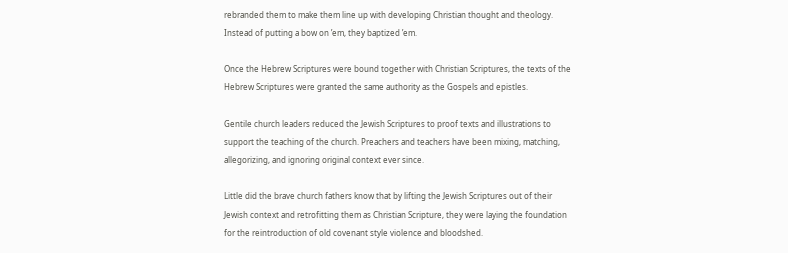rebranded them to make them line up with developing Christian thought and theology. Instead of putting a bow on ’em, they baptized ’em.

Once the Hebrew Scriptures were bound together with Christian Scriptures, the texts of the Hebrew Scriptures were granted the same authority as the Gospels and epistles.

Gentile church leaders reduced the Jewish Scriptures to proof texts and illustrations to support the teaching of the church. Preachers and teachers have been mixing, matching, allegorizing, and ignoring original context ever since.

Little did the brave church fathers know that by lifting the Jewish Scriptures out of their Jewish context and retrofitting them as Christian Scripture, they were laying the foundation for the reintroduction of old covenant style violence and bloodshed.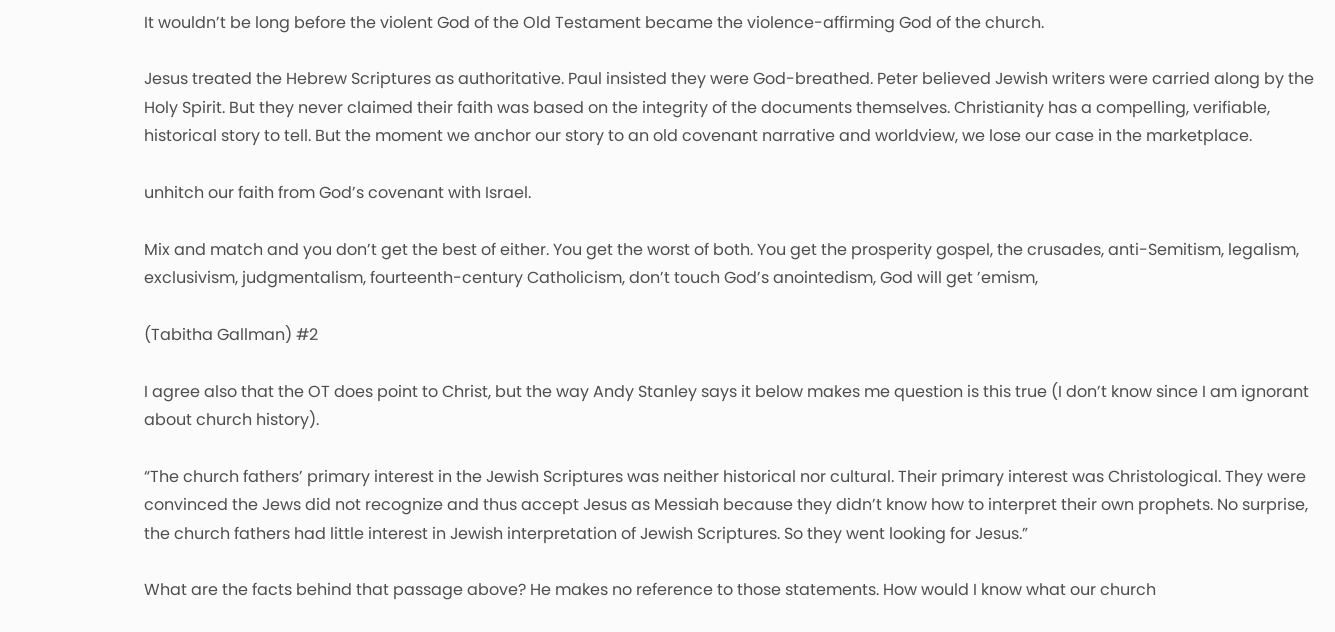It wouldn’t be long before the violent God of the Old Testament became the violence-affirming God of the church.

Jesus treated the Hebrew Scriptures as authoritative. Paul insisted they were God-breathed. Peter believed Jewish writers were carried along by the Holy Spirit. But they never claimed their faith was based on the integrity of the documents themselves. Christianity has a compelling, verifiable, historical story to tell. But the moment we anchor our story to an old covenant narrative and worldview, we lose our case in the marketplace.

unhitch our faith from God’s covenant with Israel.

Mix and match and you don’t get the best of either. You get the worst of both. You get the prosperity gospel, the crusades, anti-Semitism, legalism, exclusivism, judgmentalism, fourteenth-century Catholicism, don’t touch God’s anointedism, God will get ’emism,

(Tabitha Gallman) #2

I agree also that the OT does point to Christ, but the way Andy Stanley says it below makes me question is this true (I don’t know since I am ignorant about church history).

“The church fathers’ primary interest in the Jewish Scriptures was neither historical nor cultural. Their primary interest was Christological. They were convinced the Jews did not recognize and thus accept Jesus as Messiah because they didn’t know how to interpret their own prophets. No surprise, the church fathers had little interest in Jewish interpretation of Jewish Scriptures. So they went looking for Jesus.”

What are the facts behind that passage above? He makes no reference to those statements. How would I know what our church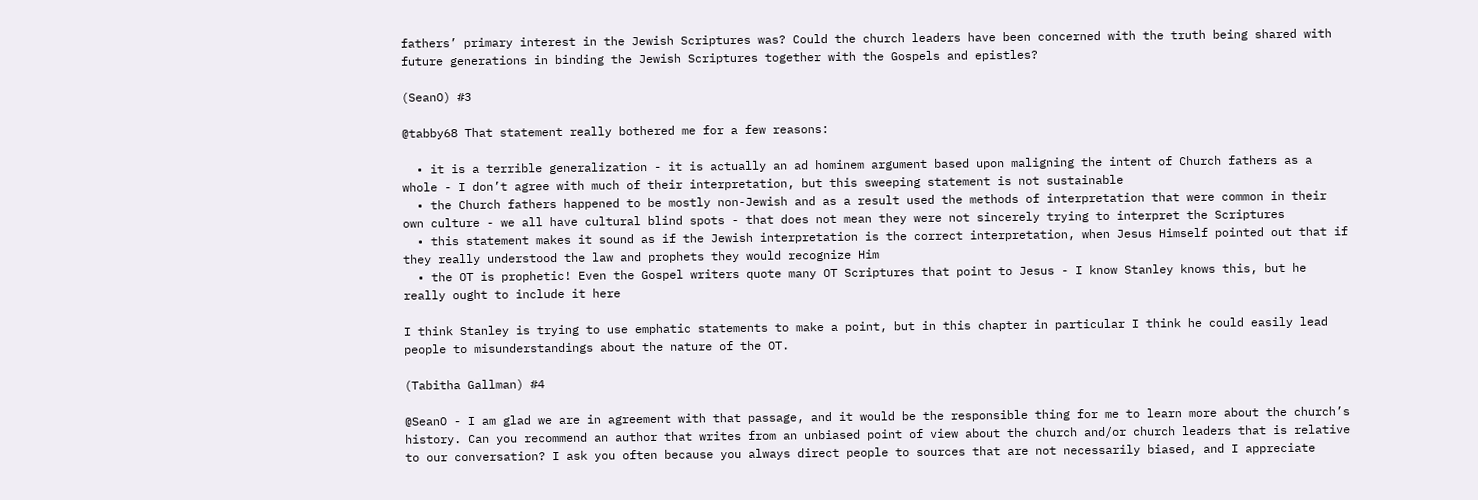fathers’ primary interest in the Jewish Scriptures was? Could the church leaders have been concerned with the truth being shared with future generations in binding the Jewish Scriptures together with the Gospels and epistles?

(SeanO) #3

@tabby68 That statement really bothered me for a few reasons:

  • it is a terrible generalization - it is actually an ad hominem argument based upon maligning the intent of Church fathers as a whole - I don’t agree with much of their interpretation, but this sweeping statement is not sustainable
  • the Church fathers happened to be mostly non-Jewish and as a result used the methods of interpretation that were common in their own culture - we all have cultural blind spots - that does not mean they were not sincerely trying to interpret the Scriptures
  • this statement makes it sound as if the Jewish interpretation is the correct interpretation, when Jesus Himself pointed out that if they really understood the law and prophets they would recognize Him
  • the OT is prophetic! Even the Gospel writers quote many OT Scriptures that point to Jesus - I know Stanley knows this, but he really ought to include it here

I think Stanley is trying to use emphatic statements to make a point, but in this chapter in particular I think he could easily lead people to misunderstandings about the nature of the OT.

(Tabitha Gallman) #4

@SeanO - I am glad we are in agreement with that passage, and it would be the responsible thing for me to learn more about the church’s history. Can you recommend an author that writes from an unbiased point of view about the church and/or church leaders that is relative to our conversation? I ask you often because you always direct people to sources that are not necessarily biased, and I appreciate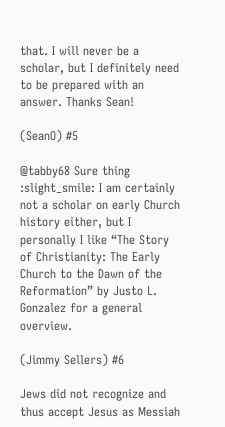that. I will never be a scholar, but I definitely need to be prepared with an answer. Thanks Sean!

(SeanO) #5

@tabby68 Sure thing :slight_smile: I am certainly not a scholar on early Church history either, but I personally I like “The Story of Christianity: The Early Church to the Dawn of the Reformation” by Justo L. Gonzalez for a general overview.

(Jimmy Sellers) #6

Jews did not recognize and thus accept Jesus as Messiah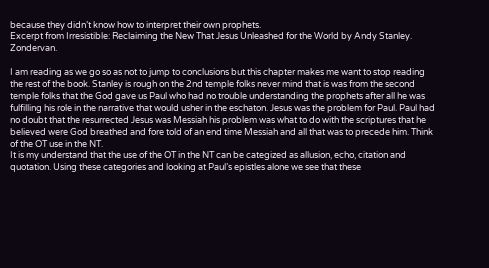because they didn’t know how to interpret their own prophets.
Excerpt from Irresistible: Reclaiming the New That Jesus Unleashed for the World by Andy Stanley. Zondervan.

I am reading as we go so as not to jump to conclusions but this chapter makes me want to stop reading the rest of the book. Stanley is rough on the 2nd temple folks never mind that is was from the second temple folks that the God gave us Paul who had no trouble understanding the prophets after all he was fulfilling his role in the narrative that would usher in the eschaton. Jesus was the problem for Paul. Paul had no doubt that the resurrected Jesus was Messiah his problem was what to do with the scriptures that he believed were God breathed and fore told of an end time Messiah and all that was to precede him. Think of the OT use in the NT.
It is my understand that the use of the OT in the NT can be categized as allusion, echo, citation and quotation. Using these categories and looking at Paul’s epistles alone we see that these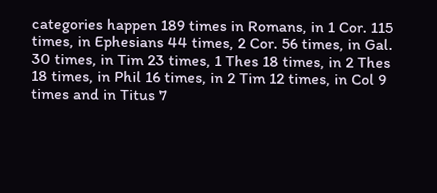categories happen 189 times in Romans, in 1 Cor. 115 times, in Ephesians 44 times, 2 Cor. 56 times, in Gal. 30 times, in Tim 23 times, 1 Thes 18 times, in 2 Thes 18 times, in Phil 16 times, in 2 Tim 12 times, in Col 9 times and in Titus 7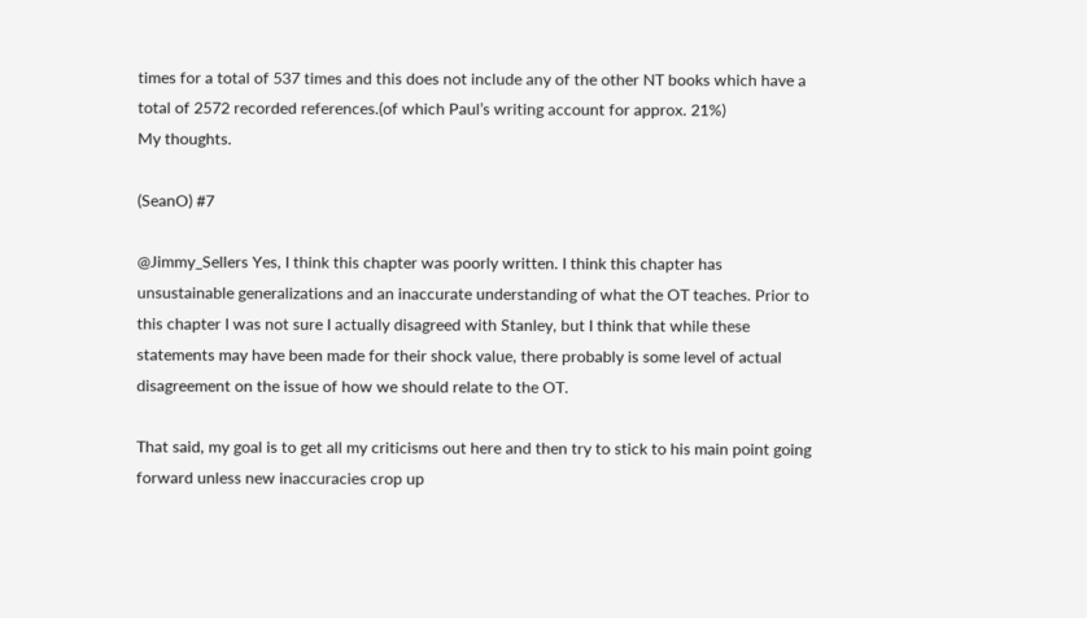times for a total of 537 times and this does not include any of the other NT books which have a total of 2572 recorded references.(of which Paul’s writing account for approx. 21%)
My thoughts.

(SeanO) #7

@Jimmy_Sellers Yes, I think this chapter was poorly written. I think this chapter has unsustainable generalizations and an inaccurate understanding of what the OT teaches. Prior to this chapter I was not sure I actually disagreed with Stanley, but I think that while these statements may have been made for their shock value, there probably is some level of actual disagreement on the issue of how we should relate to the OT.

That said, my goal is to get all my criticisms out here and then try to stick to his main point going forward unless new inaccuracies crop up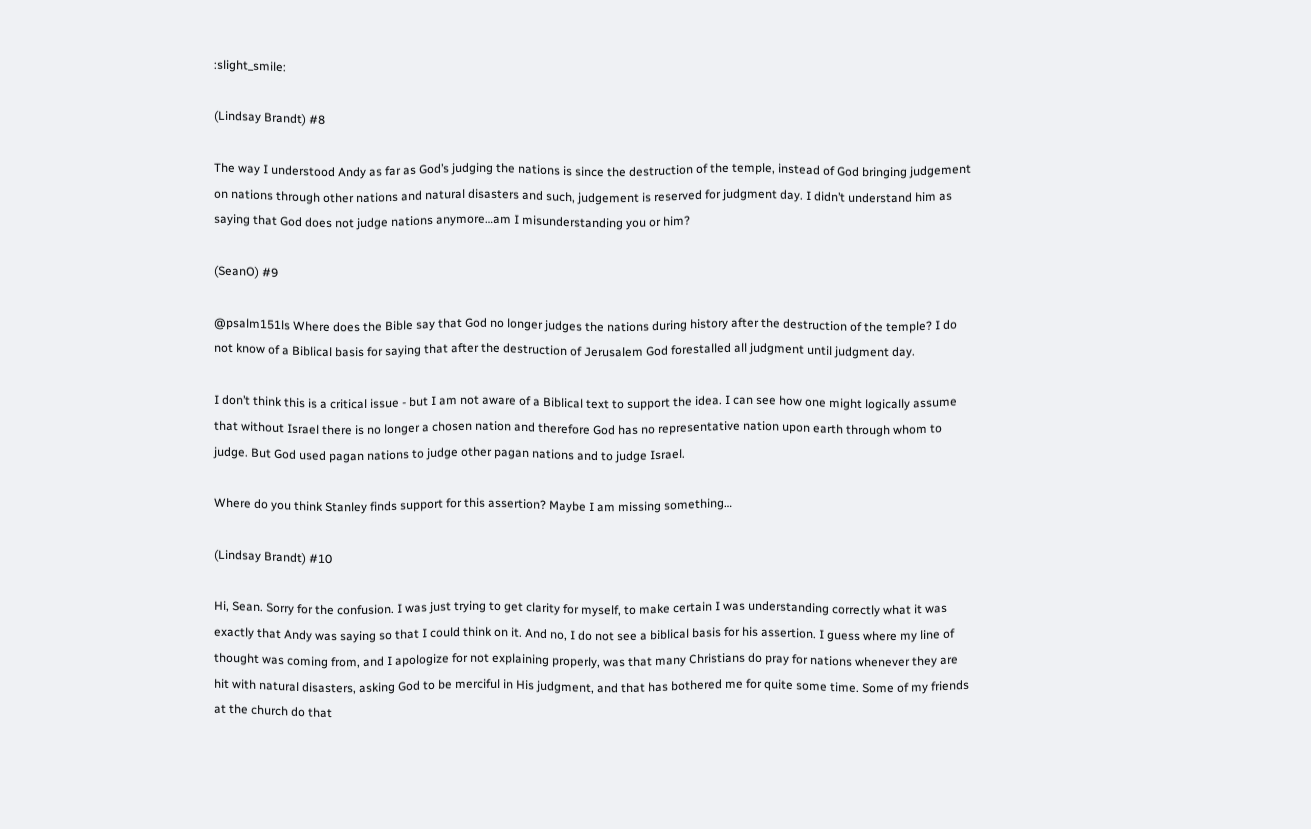:slight_smile:

(Lindsay Brandt) #8

The way I understood Andy as far as God’s judging the nations is since the destruction of the temple, instead of God bringing judgement on nations through other nations and natural disasters and such, judgement is reserved for judgment day. I didn’t understand him as saying that God does not judge nations anymore…am I misunderstanding you or him?

(SeanO) #9

@psalm151ls Where does the Bible say that God no longer judges the nations during history after the destruction of the temple? I do not know of a Biblical basis for saying that after the destruction of Jerusalem God forestalled all judgment until judgment day.

I don’t think this is a critical issue - but I am not aware of a Biblical text to support the idea. I can see how one might logically assume that without Israel there is no longer a chosen nation and therefore God has no representative nation upon earth through whom to judge. But God used pagan nations to judge other pagan nations and to judge Israel.

Where do you think Stanley finds support for this assertion? Maybe I am missing something…

(Lindsay Brandt) #10

Hi, Sean. Sorry for the confusion. I was just trying to get clarity for myself, to make certain I was understanding correctly what it was exactly that Andy was saying so that I could think on it. And no, I do not see a biblical basis for his assertion. I guess where my line of thought was coming from, and I apologize for not explaining properly, was that many Christians do pray for nations whenever they are hit with natural disasters, asking God to be merciful in His judgment, and that has bothered me for quite some time. Some of my friends at the church do that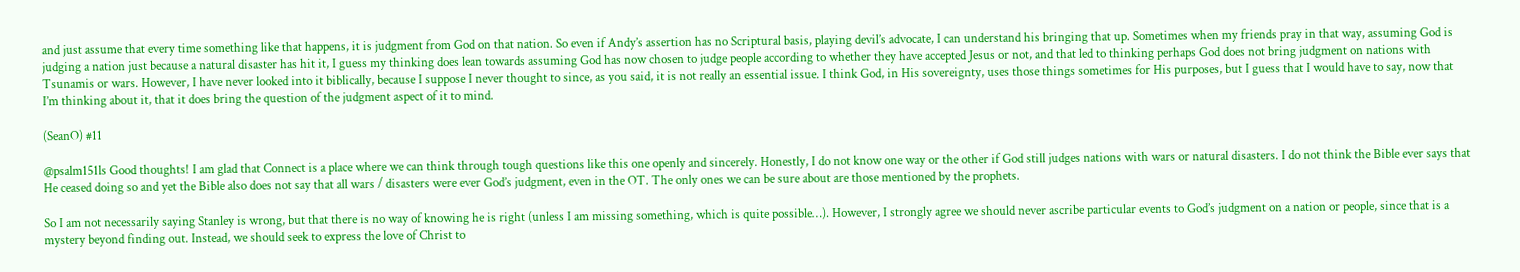and just assume that every time something like that happens, it is judgment from God on that nation. So even if Andy’s assertion has no Scriptural basis, playing devil’s advocate, I can understand his bringing that up. Sometimes when my friends pray in that way, assuming God is judging a nation just because a natural disaster has hit it, I guess my thinking does lean towards assuming God has now chosen to judge people according to whether they have accepted Jesus or not, and that led to thinking perhaps God does not bring judgment on nations with Tsunamis or wars. However, I have never looked into it biblically, because I suppose I never thought to since, as you said, it is not really an essential issue. I think God, in His sovereignty, uses those things sometimes for His purposes, but I guess that I would have to say, now that I’m thinking about it, that it does bring the question of the judgment aspect of it to mind.

(SeanO) #11

@psalm151ls Good thoughts! I am glad that Connect is a place where we can think through tough questions like this one openly and sincerely. Honestly, I do not know one way or the other if God still judges nations with wars or natural disasters. I do not think the Bible ever says that He ceased doing so and yet the Bible also does not say that all wars / disasters were ever God’s judgment, even in the OT. The only ones we can be sure about are those mentioned by the prophets.

So I am not necessarily saying Stanley is wrong, but that there is no way of knowing he is right (unless I am missing something, which is quite possible…). However, I strongly agree we should never ascribe particular events to God’s judgment on a nation or people, since that is a mystery beyond finding out. Instead, we should seek to express the love of Christ to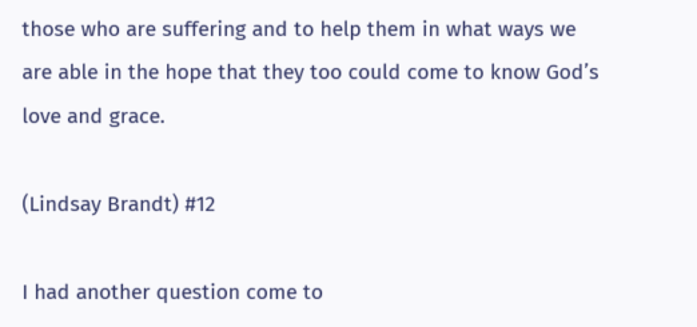those who are suffering and to help them in what ways we are able in the hope that they too could come to know God’s love and grace.

(Lindsay Brandt) #12

I had another question come to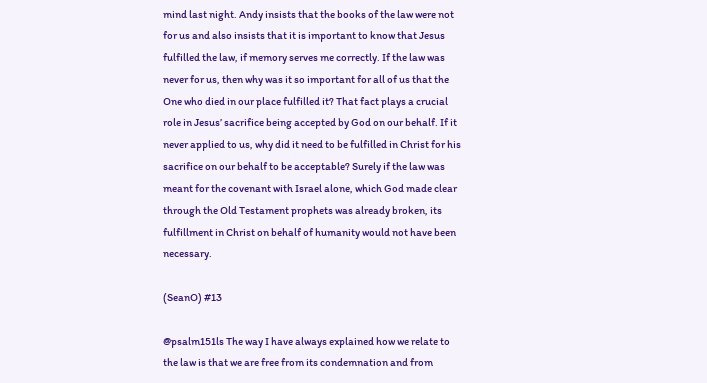mind last night. Andy insists that the books of the law were not for us and also insists that it is important to know that Jesus fulfilled the law, if memory serves me correctly. If the law was never for us, then why was it so important for all of us that the One who died in our place fulfilled it? That fact plays a crucial role in Jesus’ sacrifice being accepted by God on our behalf. If it never applied to us, why did it need to be fulfilled in Christ for his sacrifice on our behalf to be acceptable? Surely if the law was meant for the covenant with Israel alone, which God made clear through the Old Testament prophets was already broken, its fulfillment in Christ on behalf of humanity would not have been necessary.

(SeanO) #13

@psalm151ls The way I have always explained how we relate to the law is that we are free from its condemnation and from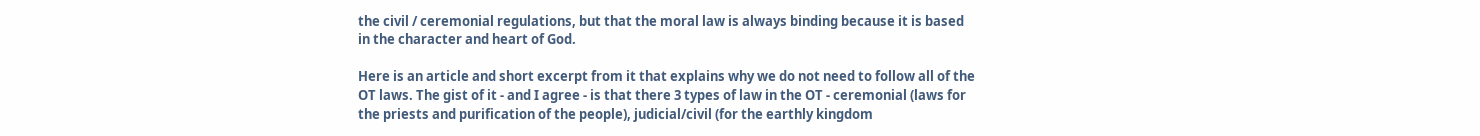the civil / ceremonial regulations, but that the moral law is always binding because it is based in the character and heart of God.

Here is an article and short excerpt from it that explains why we do not need to follow all of the OT laws. The gist of it - and I agree - is that there 3 types of law in the OT - ceremonial (laws for the priests and purification of the people), judicial/civil (for the earthly kingdom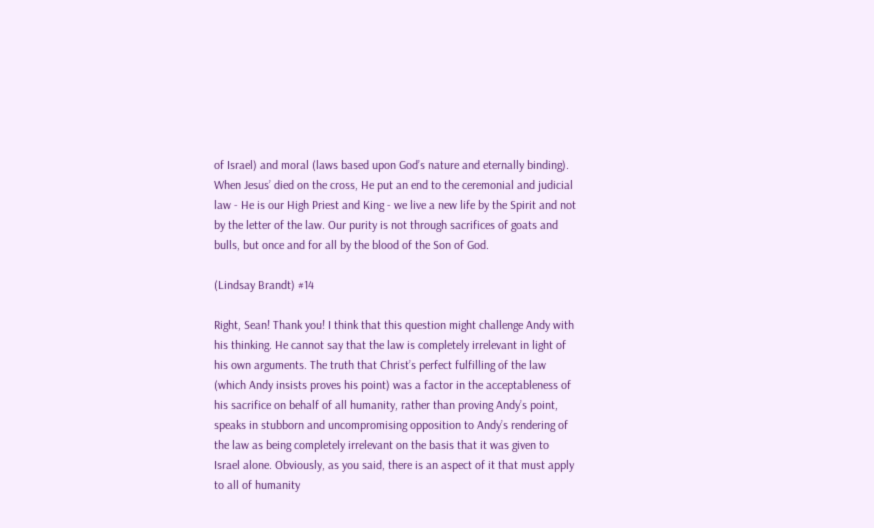of Israel) and moral (laws based upon God’s nature and eternally binding). When Jesus’ died on the cross, He put an end to the ceremonial and judicial law - He is our High Priest and King - we live a new life by the Spirit and not by the letter of the law. Our purity is not through sacrifices of goats and bulls, but once and for all by the blood of the Son of God.

(Lindsay Brandt) #14

Right, Sean! Thank you! I think that this question might challenge Andy with his thinking. He cannot say that the law is completely irrelevant in light of his own arguments. The truth that Christ’s perfect fulfilling of the law (which Andy insists proves his point) was a factor in the acceptableness of his sacrifice on behalf of all humanity, rather than proving Andy’s point, speaks in stubborn and uncompromising opposition to Andy’s rendering of the law as being completely irrelevant on the basis that it was given to Israel alone. Obviously, as you said, there is an aspect of it that must apply to all of humanity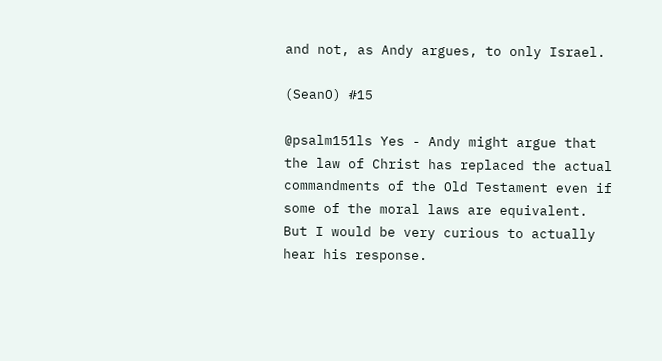and not, as Andy argues, to only Israel.

(SeanO) #15

@psalm151ls Yes - Andy might argue that the law of Christ has replaced the actual commandments of the Old Testament even if some of the moral laws are equivalent. But I would be very curious to actually hear his response.